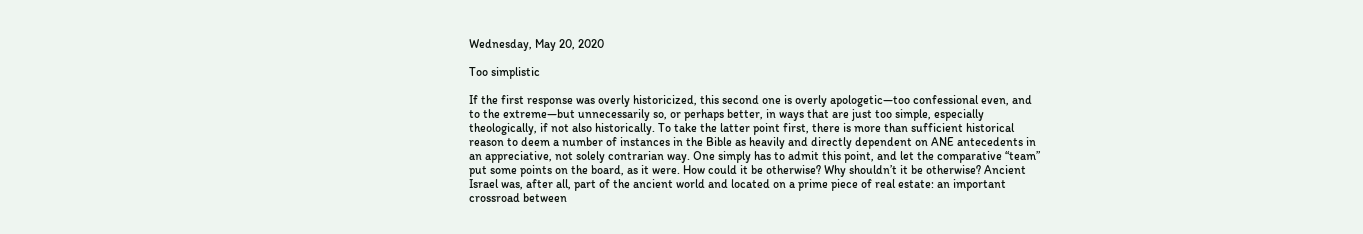Wednesday, May 20, 2020

Too simplistic

If the first response was overly historicized, this second one is overly apologetic—too confessional even, and to the extreme—but unnecessarily so, or perhaps better, in ways that are just too simple, especially theologically, if not also historically. To take the latter point first, there is more than sufficient historical reason to deem a number of instances in the Bible as heavily and directly dependent on ANE antecedents in an appreciative, not solely contrarian way. One simply has to admit this point, and let the comparative “team” put some points on the board, as it were. How could it be otherwise? Why shouldn’t it be otherwise? Ancient Israel was, after all, part of the ancient world and located on a prime piece of real estate: an important crossroad between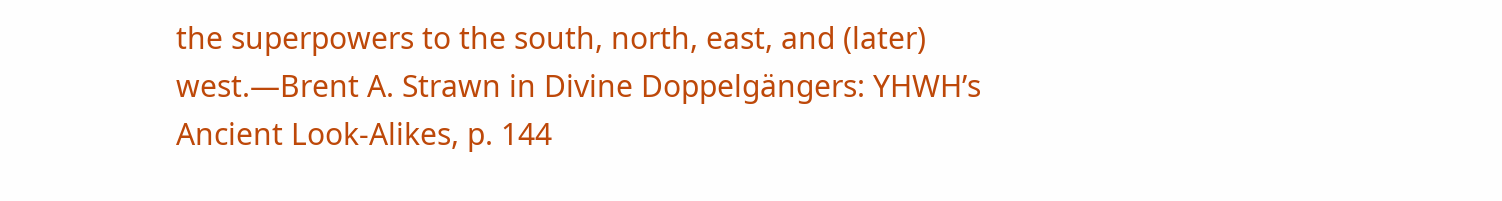the superpowers to the south, north, east, and (later) west.—Brent A. Strawn in Divine Doppelgängers: YHWH’s Ancient Look-Alikes, p. 144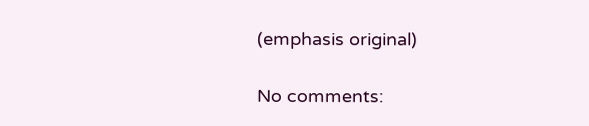(emphasis original)

No comments: